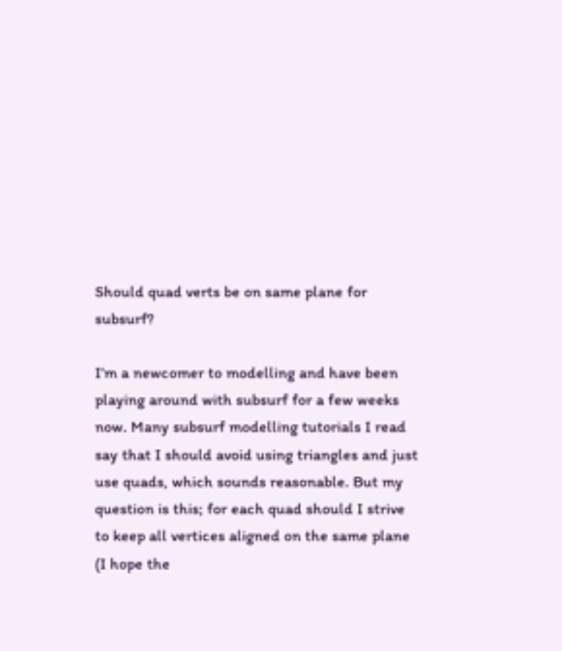Should quad verts be on same plane for subsurf?

I’m a newcomer to modelling and have been playing around with subsurf for a few weeks now. Many subsurf modelling tutorials I read say that I should avoid using triangles and just use quads, which sounds reasonable. But my question is this; for each quad should I strive to keep all vertices aligned on the same plane (I hope the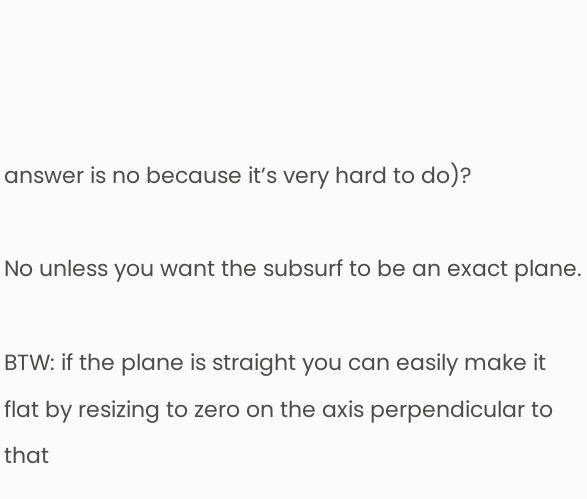answer is no because it’s very hard to do)?

No unless you want the subsurf to be an exact plane.

BTW: if the plane is straight you can easily make it flat by resizing to zero on the axis perpendicular to that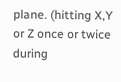plane. (hitting X,Y or Z once or twice during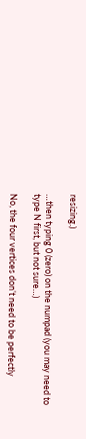resizing.)

…then typing 0 (zero) on the numpad (you may need to type N first, but not sure…)

No, the four vertices don’t need to be perfectly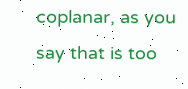coplanar, as you say that is too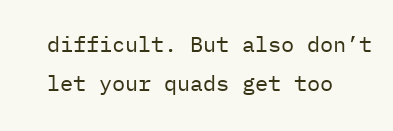difficult. But also don’t let your quads get too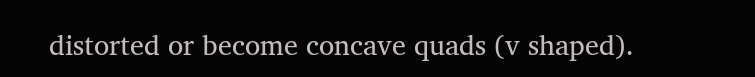distorted or become concave quads (v shaped).